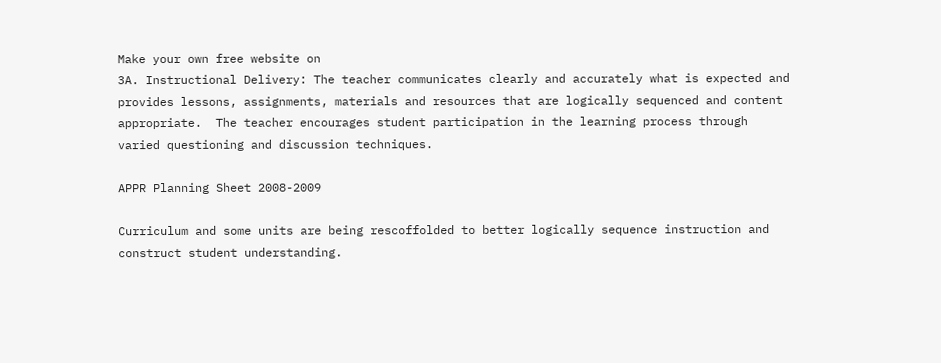Make your own free website on
3A. Instructional Delivery: The teacher communicates clearly and accurately what is expected and provides lessons, assignments, materials and resources that are logically sequenced and content appropriate.  The teacher encourages student participation in the learning process through varied questioning and discussion techniques.

APPR Planning Sheet 2008-2009

Curriculum and some units are being rescoffolded to better logically sequence instruction and construct student understanding.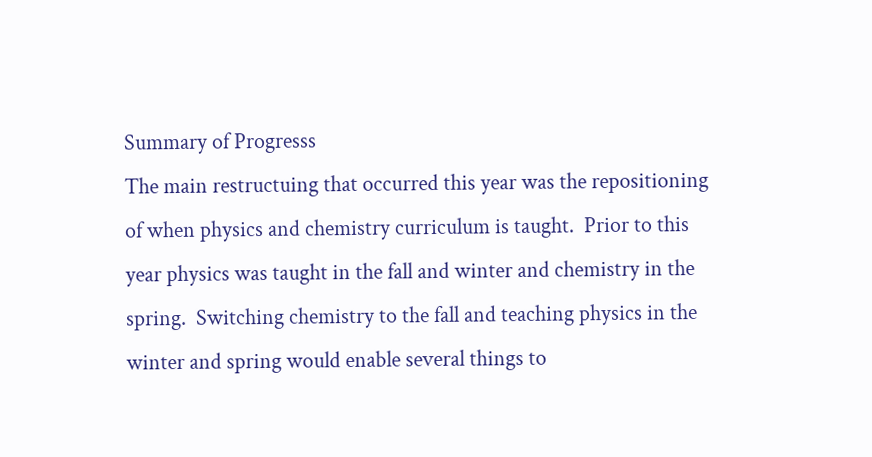Summary of Progresss
The main restructuing that occurred this year was the repositioning of when physics and chemistry curriculum is taught.  Prior to this year physics was taught in the fall and winter and chemistry in the spring.  Switching chemistry to the fall and teaching physics in the winter and spring would enable several things to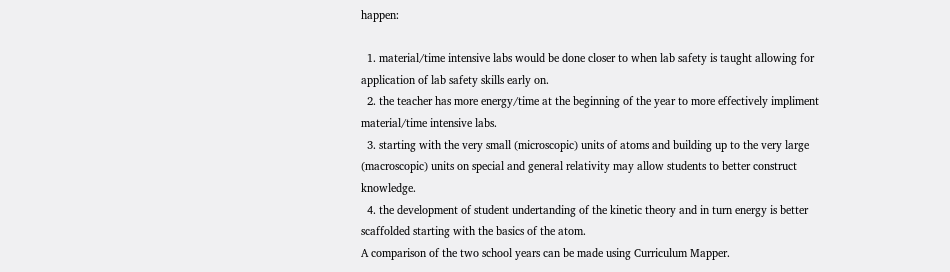happen:

  1. material/time intensive labs would be done closer to when lab safety is taught allowing for application of lab safety skills early on.
  2. the teacher has more energy/time at the beginning of the year to more effectively impliment material/time intensive labs.
  3. starting with the very small (microscopic) units of atoms and building up to the very large (macroscopic) units on special and general relativity may allow students to better construct knowledge.
  4. the development of student undertanding of the kinetic theory and in turn energy is better scaffolded starting with the basics of the atom.
A comparison of the two school years can be made using Curriculum Mapper.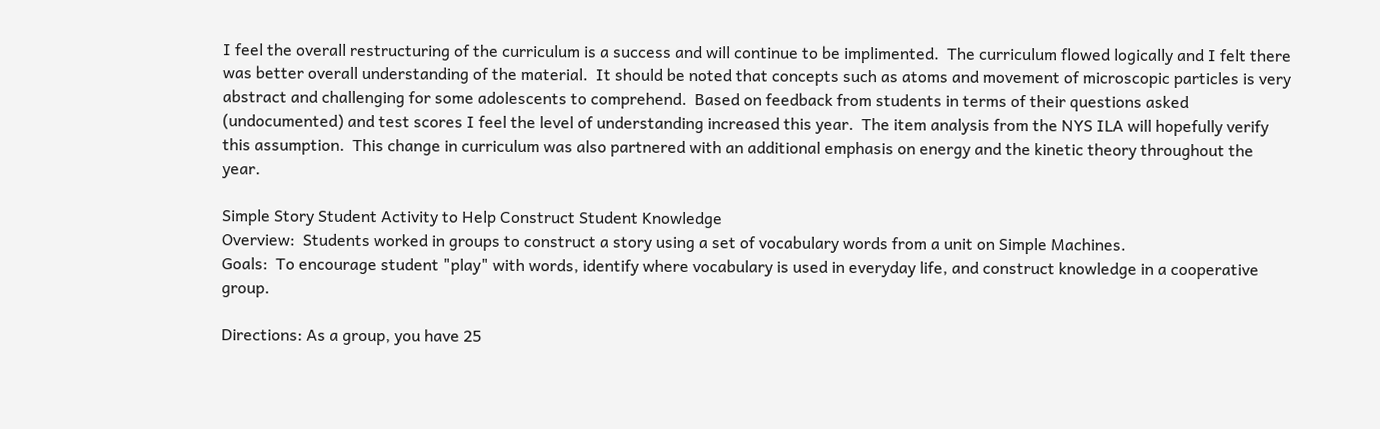I feel the overall restructuring of the curriculum is a success and will continue to be implimented.  The curriculum flowed logically and I felt there was better overall understanding of the material.  It should be noted that concepts such as atoms and movement of microscopic particles is very abstract and challenging for some adolescents to comprehend.  Based on feedback from students in terms of their questions asked (undocumented) and test scores I feel the level of understanding increased this year.  The item analysis from the NYS ILA will hopefully verify this assumption.  This change in curriculum was also partnered with an additional emphasis on energy and the kinetic theory throughout the year.

Simple Story Student Activity to Help Construct Student Knowledge
Overview:  Students worked in groups to construct a story using a set of vocabulary words from a unit on Simple Machines.
Goals:  To encourage student "play" with words, identify where vocabulary is used in everyday life, and construct knowledge in a cooperative group.

Directions: As a group, you have 25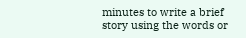minutes to write a brief story using the words or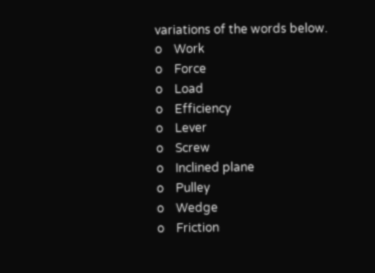variations of the words below.
o    Work
o    Force
o    Load
o    Efficiency
o    Lever
o    Screw
o    Inclined plane
o    Pulley
o    Wedge
o    Friction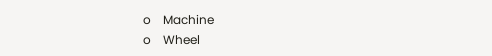o    Machine
o    Wheel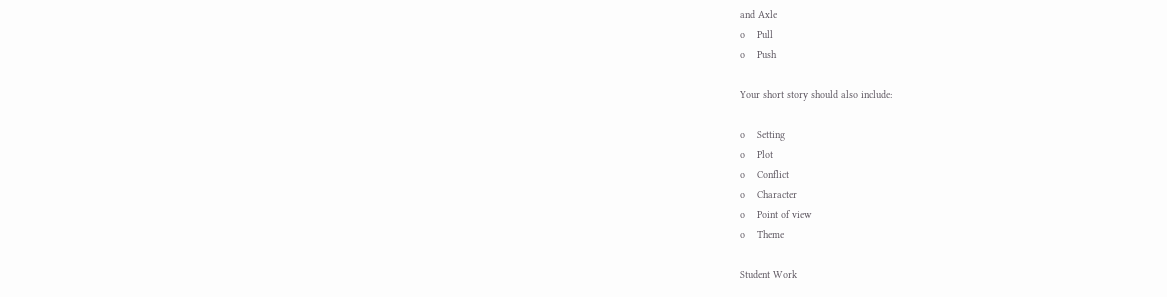and Axle
o    Pull
o    Push

Your short story should also include:

o    Setting
o    Plot
o    Conflict
o    Character
o    Point of view
o    Theme

Student Work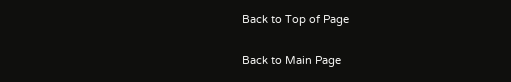Back to Top of Page

Back to Main Page